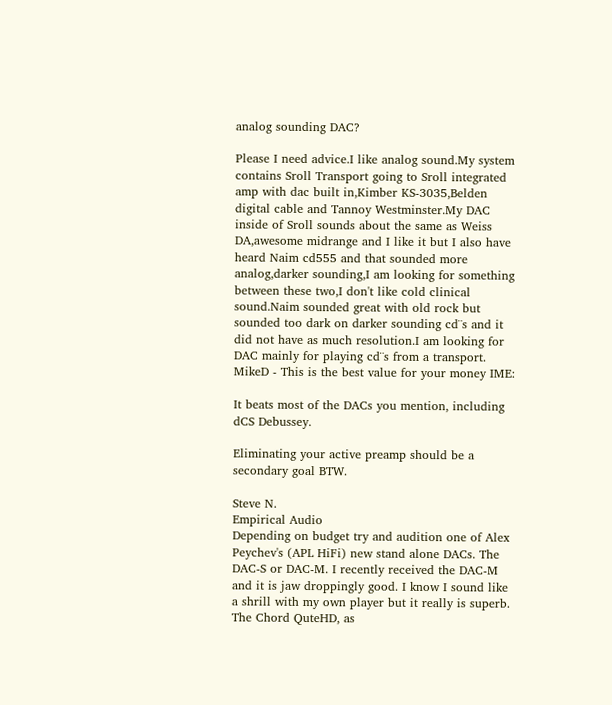analog sounding DAC?

Please I need advice.I like analog sound.My system contains Sroll Transport going to Sroll integrated amp with dac built in,Kimber KS-3035,Belden digital cable and Tannoy Westminster.My DAC inside of Sroll sounds about the same as Weiss DA,awesome midrange and I like it but I also have heard Naim cd555 and that sounded more analog,darker sounding,I am looking for something between these two,I don't like cold clinical sound.Naim sounded great with old rock but sounded too dark on darker sounding cd¨s and it did not have as much resolution.I am looking for DAC mainly for playing cd¨s from a transport.
MikeD - This is the best value for your money IME:

It beats most of the DACs you mention, including dCS Debussey.

Eliminating your active preamp should be a secondary goal BTW.

Steve N.
Empirical Audio
Depending on budget try and audition one of Alex Peychev's (APL HiFi) new stand alone DACs. The DAC-S or DAC-M. I recently received the DAC-M and it is jaw droppingly good. I know I sound like a shrill with my own player but it really is superb.
The Chord QuteHD, as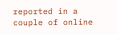reported in a couple of online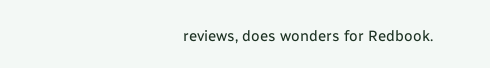reviews, does wonders for Redbook.